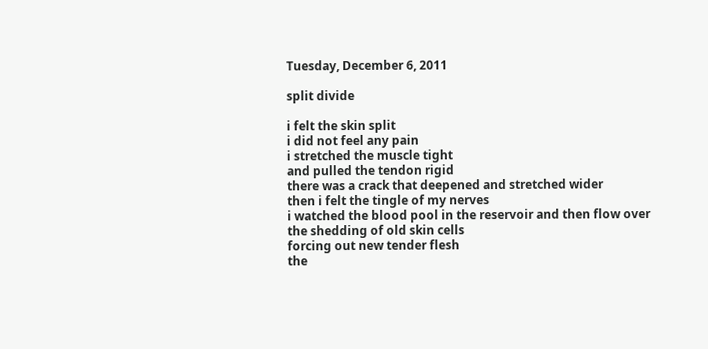Tuesday, December 6, 2011

split divide

i felt the skin split
i did not feel any pain
i stretched the muscle tight
and pulled the tendon rigid
there was a crack that deepened and stretched wider
then i felt the tingle of my nerves
i watched the blood pool in the reservoir and then flow over
the shedding of old skin cells
forcing out new tender flesh
the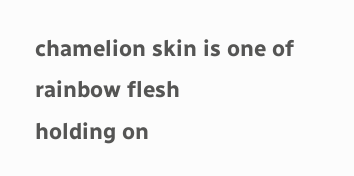chamelion skin is one of rainbow flesh
holding on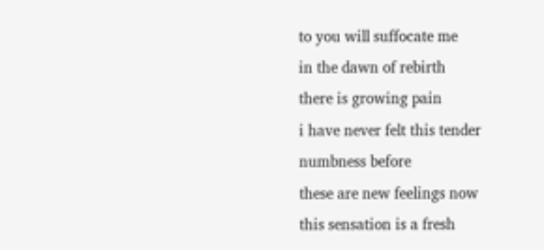to you will suffocate me
in the dawn of rebirth
there is growing pain
i have never felt this tender numbness before
these are new feelings now
this sensation is a fresh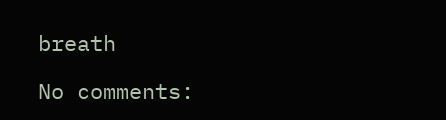breath

No comments: